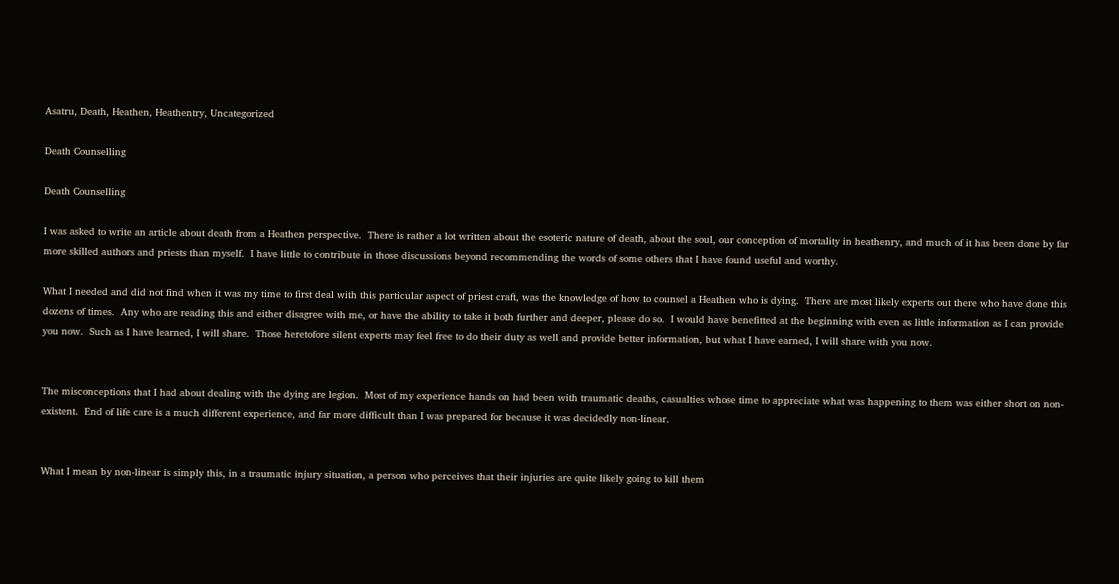Asatru, Death, Heathen, Heathentry, Uncategorized

Death Counselling

Death Counselling

I was asked to write an article about death from a Heathen perspective.  There is rather a lot written about the esoteric nature of death, about the soul, our conception of mortality in heathenry, and much of it has been done by far more skilled authors and priests than myself.  I have little to contribute in those discussions beyond recommending the words of some others that I have found useful and worthy.

What I needed and did not find when it was my time to first deal with this particular aspect of priest craft, was the knowledge of how to counsel a Heathen who is dying.  There are most likely experts out there who have done this dozens of times.  Any who are reading this and either disagree with me, or have the ability to take it both further and deeper, please do so.  I would have benefitted at the beginning with even as little information as I can provide you now.  Such as I have learned, I will share.  Those heretofore silent experts may feel free to do their duty as well and provide better information, but what I have earned, I will share with you now.


The misconceptions that I had about dealing with the dying are legion.  Most of my experience hands on had been with traumatic deaths, casualties whose time to appreciate what was happening to them was either short on non-existent.  End of life care is a much different experience, and far more difficult than I was prepared for because it was decidedly non-linear.


What I mean by non-linear is simply this, in a traumatic injury situation, a person who perceives that their injuries are quite likely going to kill them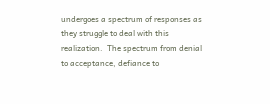undergoes a spectrum of responses as they struggle to deal with this realization.  The spectrum from denial to acceptance, defiance to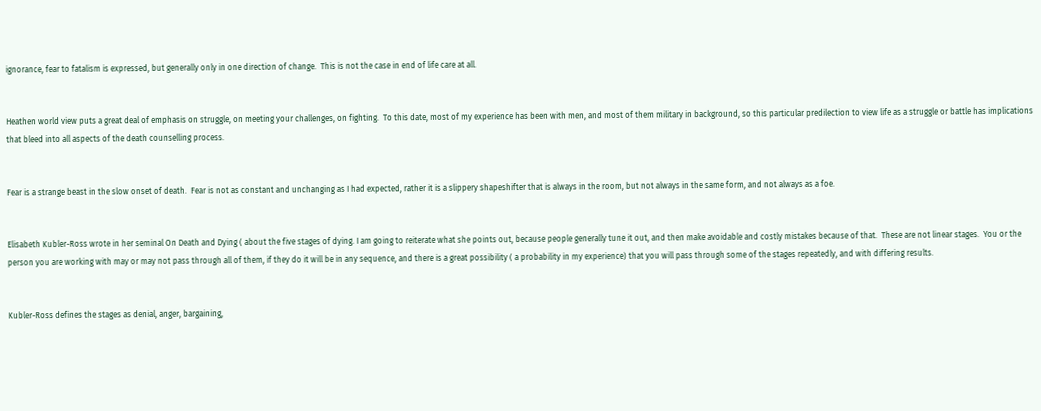ignorance, fear to fatalism is expressed, but generally only in one direction of change.  This is not the case in end of life care at all.


Heathen world view puts a great deal of emphasis on struggle, on meeting your challenges, on fighting.  To this date, most of my experience has been with men, and most of them military in background, so this particular predilection to view life as a struggle or battle has implications that bleed into all aspects of the death counselling process.


Fear is a strange beast in the slow onset of death.  Fear is not as constant and unchanging as I had expected, rather it is a slippery shapeshifter that is always in the room, but not always in the same form, and not always as a foe.


Elisabeth Kubler-Ross wrote in her seminal On Death and Dying ( about the five stages of dying. I am going to reiterate what she points out, because people generally tune it out, and then make avoidable and costly mistakes because of that.  These are not linear stages.  You or the person you are working with may or may not pass through all of them, if they do it will be in any sequence, and there is a great possibility ( a probability in my experience) that you will pass through some of the stages repeatedly, and with differing results.


Kubler-Ross defines the stages as denial, anger, bargaining,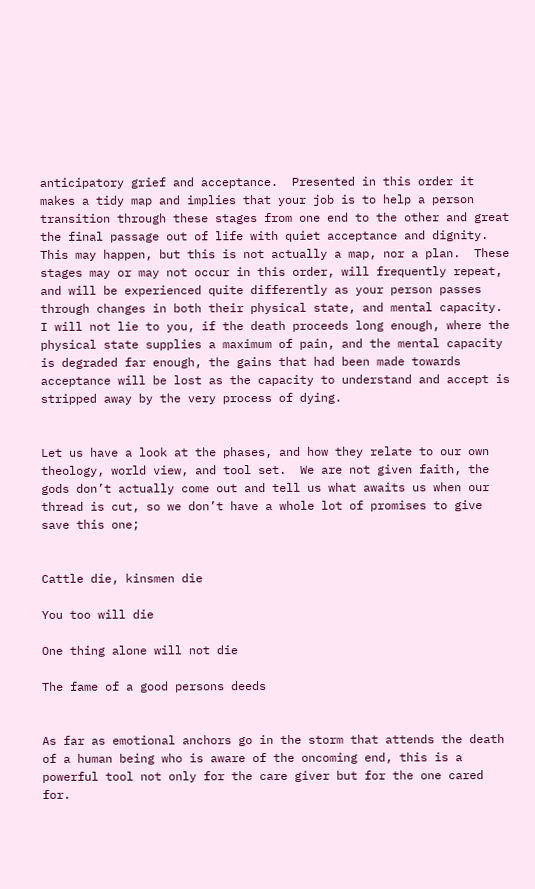anticipatory grief and acceptance.  Presented in this order it makes a tidy map and implies that your job is to help a person transition through these stages from one end to the other and great the final passage out of life with quiet acceptance and dignity.  This may happen, but this is not actually a map, nor a plan.  These stages may or may not occur in this order, will frequently repeat, and will be experienced quite differently as your person passes through changes in both their physical state, and mental capacity.  I will not lie to you, if the death proceeds long enough, where the physical state supplies a maximum of pain, and the mental capacity is degraded far enough, the gains that had been made towards acceptance will be lost as the capacity to understand and accept is stripped away by the very process of dying.


Let us have a look at the phases, and how they relate to our own theology, world view, and tool set.  We are not given faith, the gods don’t actually come out and tell us what awaits us when our thread is cut, so we don’t have a whole lot of promises to give save this one;


Cattle die, kinsmen die

You too will die

One thing alone will not die

The fame of a good persons deeds


As far as emotional anchors go in the storm that attends the death of a human being who is aware of the oncoming end, this is a powerful tool not only for the care giver but for the one cared for.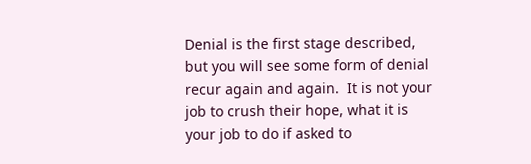Denial is the first stage described, but you will see some form of denial recur again and again.  It is not your job to crush their hope, what it is your job to do if asked to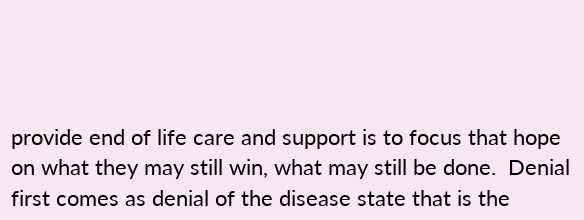provide end of life care and support is to focus that hope on what they may still win, what may still be done.  Denial first comes as denial of the disease state that is the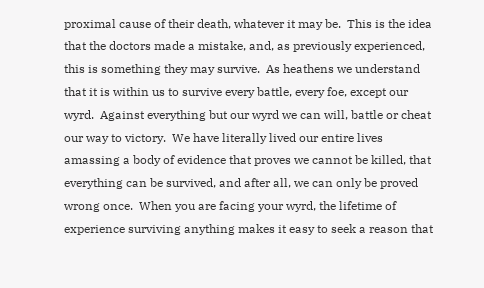proximal cause of their death, whatever it may be.  This is the idea that the doctors made a mistake, and, as previously experienced, this is something they may survive.  As heathens we understand that it is within us to survive every battle, every foe, except our wyrd.  Against everything but our wyrd we can will, battle or cheat our way to victory.  We have literally lived our entire lives amassing a body of evidence that proves we cannot be killed, that everything can be survived, and after all, we can only be proved wrong once.  When you are facing your wyrd, the lifetime of experience surviving anything makes it easy to seek a reason that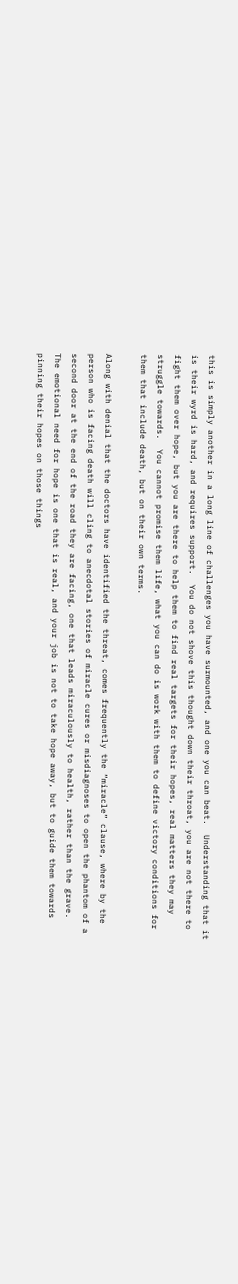this is simply another in a long line of challenges you have surmounted, and one you can beat.  Understanding that it is their wyrd is hard, and requires support.  You do not shove this thought down their throat, you are not there to fight them over hope, but you are there to help them to find real targets for their hopes, real matters they may struggle towards.  You cannot promise them life, what you can do is work with them to define victory conditions for them that include death, but on their own terms.

Along with denial that the doctors have identified the threat, comes frequently the “miracle” clause, where by the person who is facing death will cling to anecdotal stories of miracle cures or misdiagnoses to open the phantom of a second door at the end of the road they are facing, one that leads miraculously to health, rather than the grave.  The emotional need for hope is one that is real, and your job is not to take hope away, but to guide them towards pinning their hopes on those things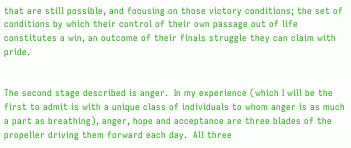that are still possible, and focusing on those victory conditions; the set of conditions by which their control of their own passage out of life constitutes a win, an outcome of their finals struggle they can claim with pride.


The second stage described is anger.  In my experience (which I will be the first to admit is with a unique class of individuals to whom anger is as much a part as breathing), anger, hope and acceptance are three blades of the propeller driving them forward each day.  All three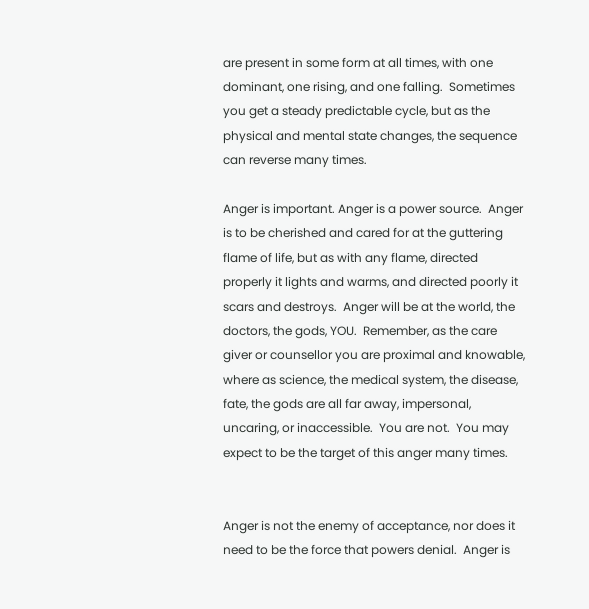are present in some form at all times, with one dominant, one rising, and one falling.  Sometimes you get a steady predictable cycle, but as the physical and mental state changes, the sequence can reverse many times.

Anger is important. Anger is a power source.  Anger is to be cherished and cared for at the guttering flame of life, but as with any flame, directed properly it lights and warms, and directed poorly it scars and destroys.  Anger will be at the world, the doctors, the gods, YOU.  Remember, as the care giver or counsellor you are proximal and knowable, where as science, the medical system, the disease, fate, the gods are all far away, impersonal, uncaring, or inaccessible.  You are not.  You may expect to be the target of this anger many times.


Anger is not the enemy of acceptance, nor does it need to be the force that powers denial.  Anger is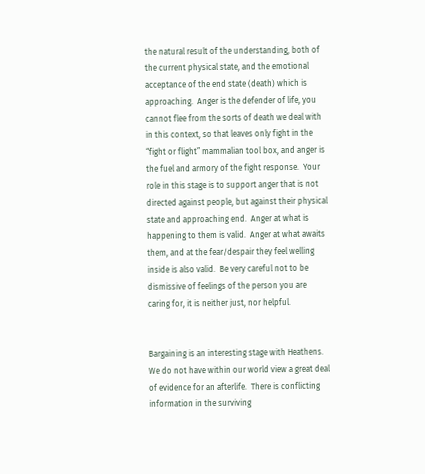the natural result of the understanding, both of the current physical state, and the emotional acceptance of the end state (death) which is approaching.  Anger is the defender of life, you cannot flee from the sorts of death we deal with in this context, so that leaves only fight in the “fight or flight” mammalian tool box, and anger is the fuel and armory of the fight response.  Your role in this stage is to support anger that is not directed against people, but against their physical state and approaching end.  Anger at what is happening to them is valid.  Anger at what awaits them, and at the fear/despair they feel welling inside is also valid.  Be very careful not to be dismissive of feelings of the person you are caring for, it is neither just, nor helpful.


Bargaining is an interesting stage with Heathens.  We do not have within our world view a great deal of evidence for an afterlife.  There is conflicting information in the surviving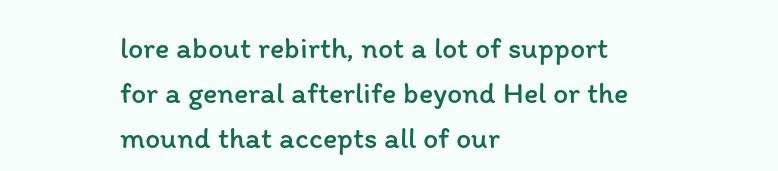lore about rebirth, not a lot of support for a general afterlife beyond Hel or the mound that accepts all of our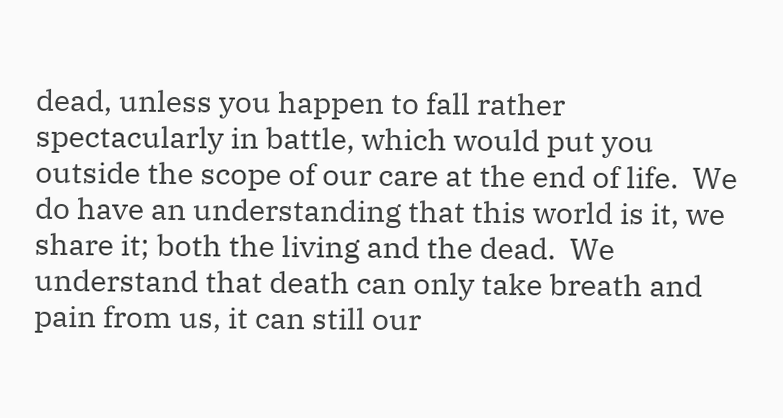dead, unless you happen to fall rather spectacularly in battle, which would put you outside the scope of our care at the end of life.  We do have an understanding that this world is it, we share it; both the living and the dead.  We understand that death can only take breath and pain from us, it can still our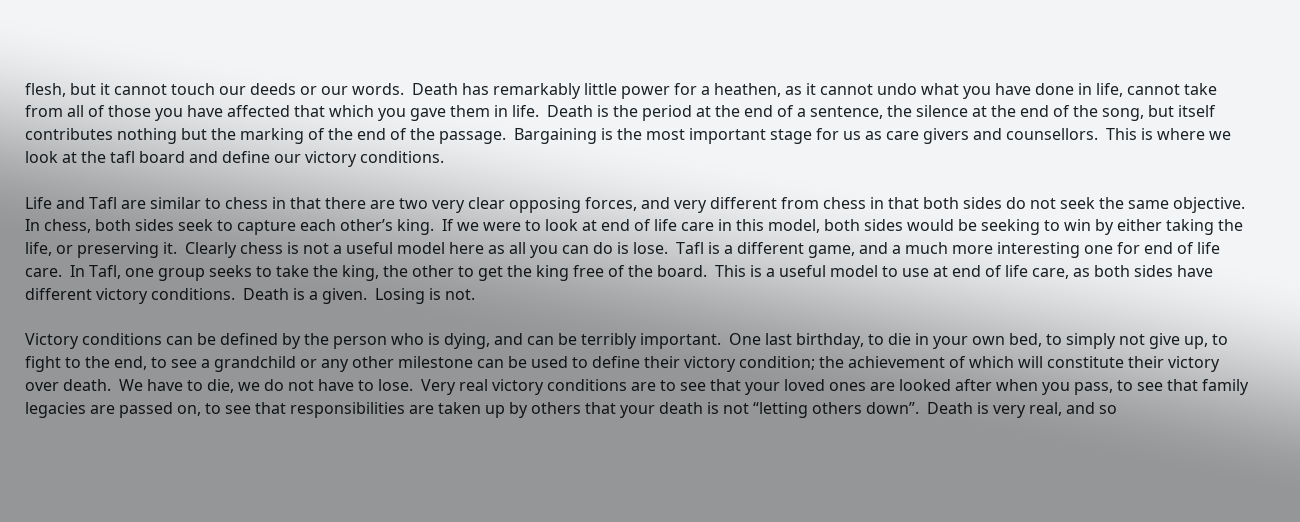flesh, but it cannot touch our deeds or our words.  Death has remarkably little power for a heathen, as it cannot undo what you have done in life, cannot take from all of those you have affected that which you gave them in life.  Death is the period at the end of a sentence, the silence at the end of the song, but itself contributes nothing but the marking of the end of the passage.  Bargaining is the most important stage for us as care givers and counsellors.  This is where we look at the tafl board and define our victory conditions.

Life and Tafl are similar to chess in that there are two very clear opposing forces, and very different from chess in that both sides do not seek the same objective.  In chess, both sides seek to capture each other’s king.  If we were to look at end of life care in this model, both sides would be seeking to win by either taking the life, or preserving it.  Clearly chess is not a useful model here as all you can do is lose.  Tafl is a different game, and a much more interesting one for end of life care.  In Tafl, one group seeks to take the king, the other to get the king free of the board.  This is a useful model to use at end of life care, as both sides have different victory conditions.  Death is a given.  Losing is not.

Victory conditions can be defined by the person who is dying, and can be terribly important.  One last birthday, to die in your own bed, to simply not give up, to fight to the end, to see a grandchild or any other milestone can be used to define their victory condition; the achievement of which will constitute their victory over death.  We have to die, we do not have to lose.  Very real victory conditions are to see that your loved ones are looked after when you pass, to see that family legacies are passed on, to see that responsibilities are taken up by others that your death is not “letting others down”.  Death is very real, and so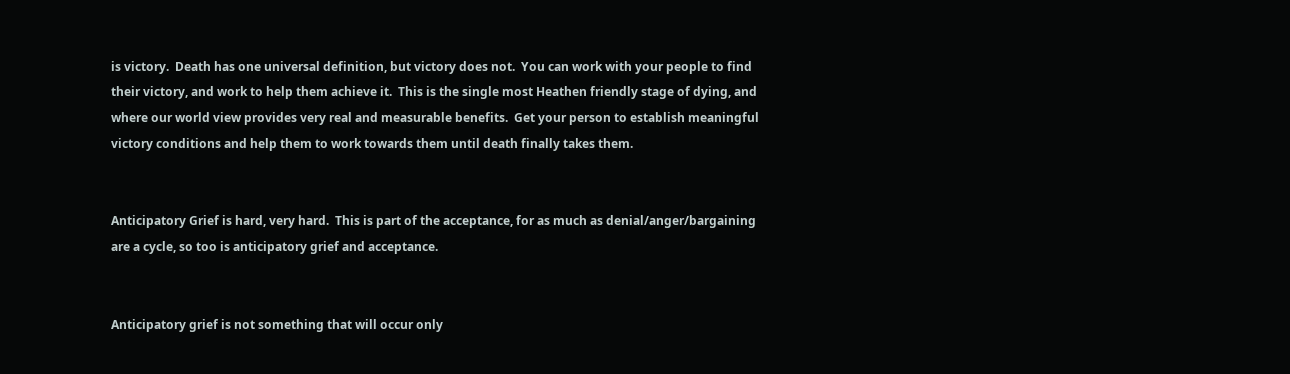is victory.  Death has one universal definition, but victory does not.  You can work with your people to find their victory, and work to help them achieve it.  This is the single most Heathen friendly stage of dying, and where our world view provides very real and measurable benefits.  Get your person to establish meaningful victory conditions and help them to work towards them until death finally takes them.


Anticipatory Grief is hard, very hard.  This is part of the acceptance, for as much as denial/anger/bargaining are a cycle, so too is anticipatory grief and acceptance.


Anticipatory grief is not something that will occur only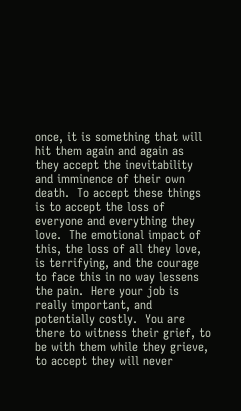once, it is something that will hit them again and again as they accept the inevitability and imminence of their own death.  To accept these things is to accept the loss of everyone and everything they love.  The emotional impact of this, the loss of all they love, is terrifying, and the courage to face this in no way lessens the pain.  Here your job is really important, and potentially costly.  You are there to witness their grief, to be with them while they grieve, to accept they will never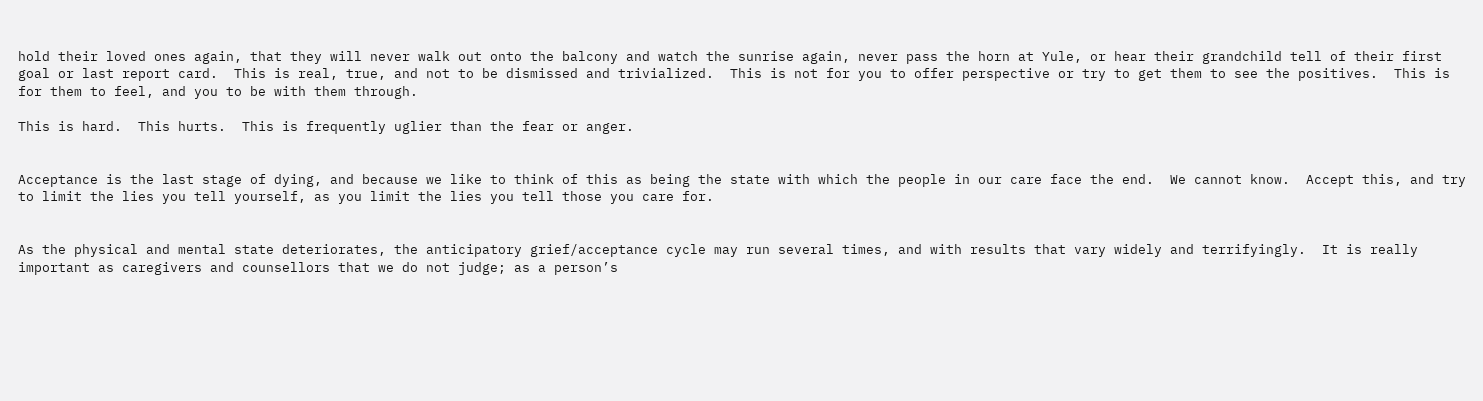hold their loved ones again, that they will never walk out onto the balcony and watch the sunrise again, never pass the horn at Yule, or hear their grandchild tell of their first goal or last report card.  This is real, true, and not to be dismissed and trivialized.  This is not for you to offer perspective or try to get them to see the positives.  This is for them to feel, and you to be with them through.

This is hard.  This hurts.  This is frequently uglier than the fear or anger.


Acceptance is the last stage of dying, and because we like to think of this as being the state with which the people in our care face the end.  We cannot know.  Accept this, and try to limit the lies you tell yourself, as you limit the lies you tell those you care for.


As the physical and mental state deteriorates, the anticipatory grief/acceptance cycle may run several times, and with results that vary widely and terrifyingly.  It is really important as caregivers and counsellors that we do not judge; as a person’s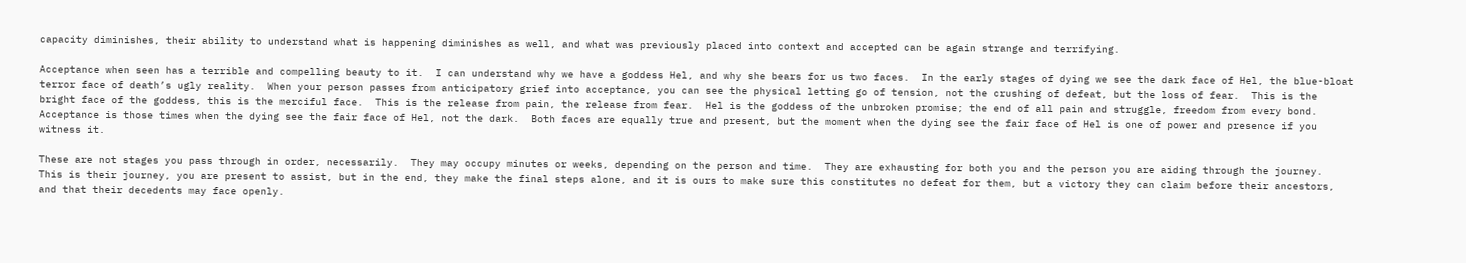capacity diminishes, their ability to understand what is happening diminishes as well, and what was previously placed into context and accepted can be again strange and terrifying.

Acceptance when seen has a terrible and compelling beauty to it.  I can understand why we have a goddess Hel, and why she bears for us two faces.  In the early stages of dying we see the dark face of Hel, the blue-bloat terror face of death’s ugly reality.  When your person passes from anticipatory grief into acceptance, you can see the physical letting go of tension, not the crushing of defeat, but the loss of fear.  This is the bright face of the goddess, this is the merciful face.  This is the release from pain, the release from fear.  Hel is the goddess of the unbroken promise; the end of all pain and struggle, freedom from every bond.  Acceptance is those times when the dying see the fair face of Hel, not the dark.  Both faces are equally true and present, but the moment when the dying see the fair face of Hel is one of power and presence if you witness it.

These are not stages you pass through in order, necessarily.  They may occupy minutes or weeks, depending on the person and time.  They are exhausting for both you and the person you are aiding through the journey.  This is their journey, you are present to assist, but in the end, they make the final steps alone, and it is ours to make sure this constitutes no defeat for them, but a victory they can claim before their ancestors, and that their decedents may face openly.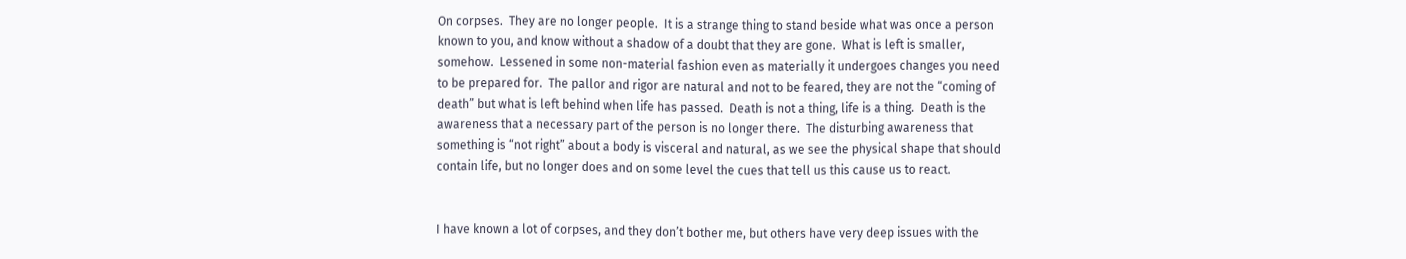On corpses.  They are no longer people.  It is a strange thing to stand beside what was once a person known to you, and know without a shadow of a doubt that they are gone.  What is left is smaller, somehow.  Lessened in some non-material fashion even as materially it undergoes changes you need to be prepared for.  The pallor and rigor are natural and not to be feared, they are not the “coming of death” but what is left behind when life has passed.  Death is not a thing, life is a thing.  Death is the awareness that a necessary part of the person is no longer there.  The disturbing awareness that something is “not right” about a body is visceral and natural, as we see the physical shape that should contain life, but no longer does and on some level the cues that tell us this cause us to react.


I have known a lot of corpses, and they don’t bother me, but others have very deep issues with the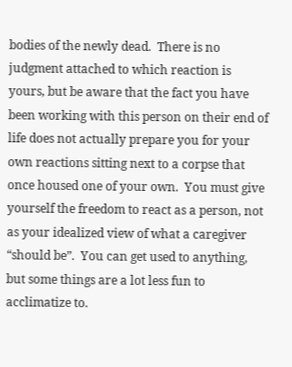bodies of the newly dead.  There is no judgment attached to which reaction is yours, but be aware that the fact you have been working with this person on their end of life does not actually prepare you for your own reactions sitting next to a corpse that once housed one of your own.  You must give yourself the freedom to react as a person, not as your idealized view of what a caregiver “should be”.  You can get used to anything, but some things are a lot less fun to acclimatize to.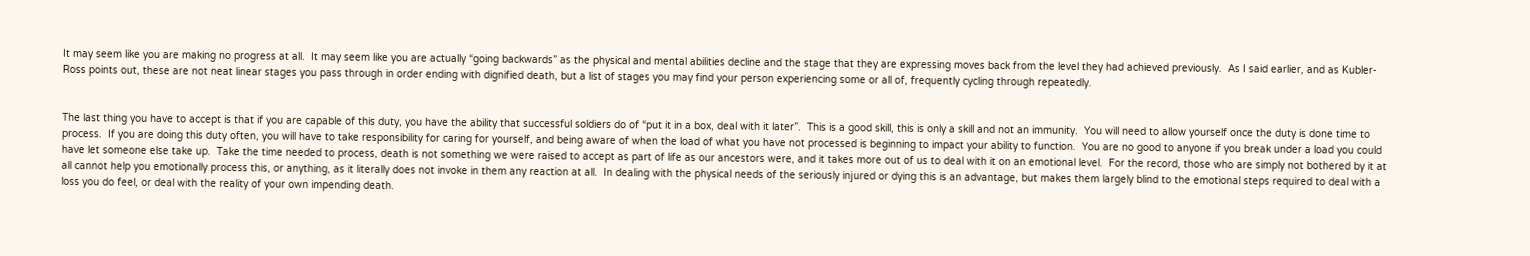It may seem like you are making no progress at all.  It may seem like you are actually “going backwards” as the physical and mental abilities decline and the stage that they are expressing moves back from the level they had achieved previously.  As I said earlier, and as Kubler-Ross points out, these are not neat linear stages you pass through in order ending with dignified death, but a list of stages you may find your person experiencing some or all of, frequently cycling through repeatedly.


The last thing you have to accept is that if you are capable of this duty, you have the ability that successful soldiers do of “put it in a box, deal with it later”.  This is a good skill, this is only a skill and not an immunity.  You will need to allow yourself once the duty is done time to process.  If you are doing this duty often, you will have to take responsibility for caring for yourself, and being aware of when the load of what you have not processed is beginning to impact your ability to function.  You are no good to anyone if you break under a load you could have let someone else take up.  Take the time needed to process, death is not something we were raised to accept as part of life as our ancestors were, and it takes more out of us to deal with it on an emotional level.  For the record, those who are simply not bothered by it at all cannot help you emotionally process this, or anything, as it literally does not invoke in them any reaction at all.  In dealing with the physical needs of the seriously injured or dying this is an advantage, but makes them largely blind to the emotional steps required to deal with a loss you do feel, or deal with the reality of your own impending death.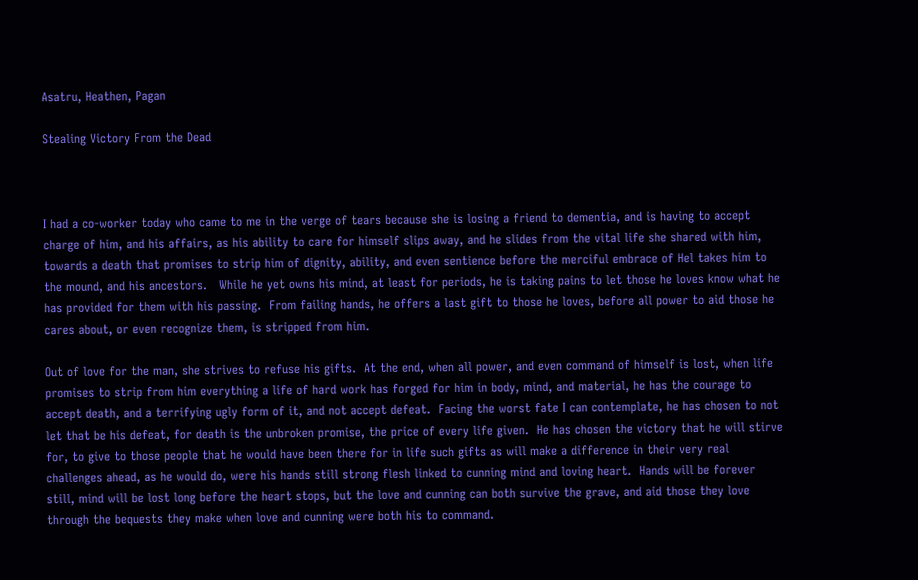Asatru, Heathen, Pagan

Stealing Victory From the Dead



I had a co-worker today who came to me in the verge of tears because she is losing a friend to dementia, and is having to accept charge of him, and his affairs, as his ability to care for himself slips away, and he slides from the vital life she shared with him, towards a death that promises to strip him of dignity, ability, and even sentience before the merciful embrace of Hel takes him to the mound, and his ancestors.   While he yet owns his mind, at least for periods, he is taking pains to let those he loves know what he has provided for them with his passing.  From failing hands, he offers a last gift to those he loves, before all power to aid those he cares about, or even recognize them, is stripped from him.

Out of love for the man, she strives to refuse his gifts.  At the end, when all power, and even command of himself is lost, when life promises to strip from him everything a life of hard work has forged for him in body, mind, and material, he has the courage to accept death, and a terrifying ugly form of it, and not accept defeat.  Facing the worst fate I can contemplate, he has chosen to not let that be his defeat, for death is the unbroken promise, the price of every life given.  He has chosen the victory that he will stirve for, to give to those people that he would have been there for in life such gifts as will make a difference in their very real challenges ahead, as he would do, were his hands still strong flesh linked to cunning mind and loving heart.  Hands will be forever still, mind will be lost long before the heart stops, but the love and cunning can both survive the grave, and aid those they love through the bequests they make when love and cunning were both his to command.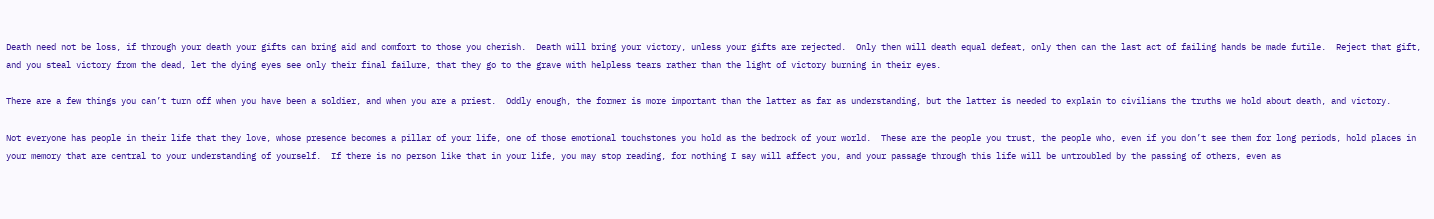Death need not be loss, if through your death your gifts can bring aid and comfort to those you cherish.  Death will bring your victory, unless your gifts are rejected.  Only then will death equal defeat, only then can the last act of failing hands be made futile.  Reject that gift, and you steal victory from the dead, let the dying eyes see only their final failure, that they go to the grave with helpless tears rather than the light of victory burning in their eyes.

There are a few things you can’t turn off when you have been a soldier, and when you are a priest.  Oddly enough, the former is more important than the latter as far as understanding, but the latter is needed to explain to civilians the truths we hold about death, and victory.

Not everyone has people in their life that they love, whose presence becomes a pillar of your life, one of those emotional touchstones you hold as the bedrock of your world.  These are the people you trust, the people who, even if you don’t see them for long periods, hold places in your memory that are central to your understanding of yourself.  If there is no person like that in your life, you may stop reading, for nothing I say will affect you, and your passage through this life will be untroubled by the passing of others, even as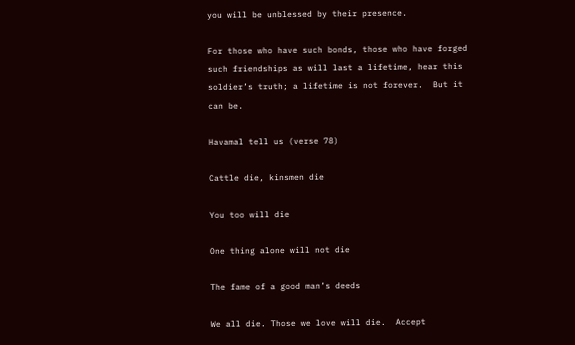you will be unblessed by their presence.

For those who have such bonds, those who have forged such friendships as will last a lifetime, hear this soldier’s truth; a lifetime is not forever.  But it can be.

Havamal tell us (verse 78)

Cattle die, kinsmen die

You too will die

One thing alone will not die

The fame of a good man’s deeds

We all die. Those we love will die.  Accept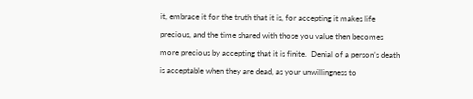it, embrace it for the truth that it is, for accepting it makes life precious, and the time shared with those you value then becomes more precious by accepting that it is finite.  Denial of a person’s death is acceptable when they are dead, as your unwillingness to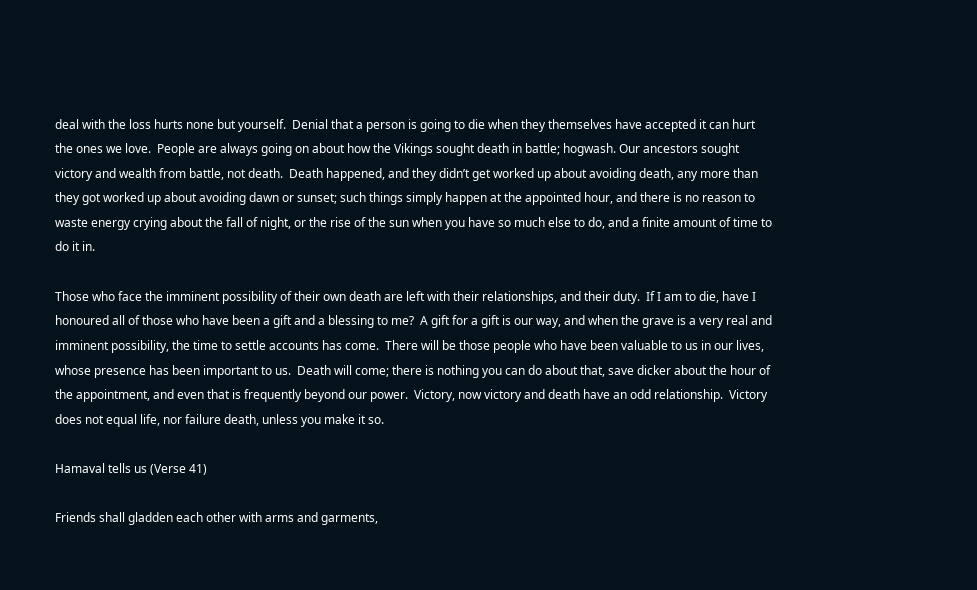deal with the loss hurts none but yourself.  Denial that a person is going to die when they themselves have accepted it can hurt the ones we love.  People are always going on about how the Vikings sought death in battle; hogwash. Our ancestors sought victory and wealth from battle, not death.  Death happened, and they didn’t get worked up about avoiding death, any more than they got worked up about avoiding dawn or sunset; such things simply happen at the appointed hour, and there is no reason to waste energy crying about the fall of night, or the rise of the sun when you have so much else to do, and a finite amount of time to do it in.

Those who face the imminent possibility of their own death are left with their relationships, and their duty.  If I am to die, have I honoured all of those who have been a gift and a blessing to me?  A gift for a gift is our way, and when the grave is a very real and imminent possibility, the time to settle accounts has come.  There will be those people who have been valuable to us in our lives, whose presence has been important to us.  Death will come; there is nothing you can do about that, save dicker about the hour of the appointment, and even that is frequently beyond our power.  Victory, now victory and death have an odd relationship.  Victory does not equal life, nor failure death, unless you make it so.

Hamaval tells us (Verse 41)

Friends shall gladden each other with arms and garments,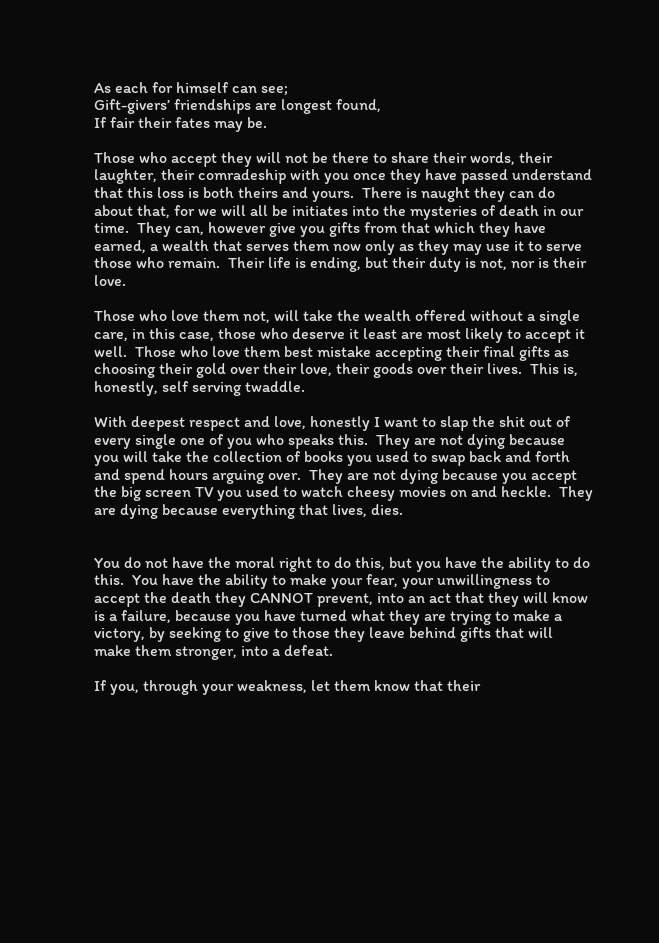As each for himself can see;
Gift-givers’ friendships are longest found,
If fair their fates may be.

Those who accept they will not be there to share their words, their laughter, their comradeship with you once they have passed understand that this loss is both theirs and yours.  There is naught they can do about that, for we will all be initiates into the mysteries of death in our time.  They can, however give you gifts from that which they have earned, a wealth that serves them now only as they may use it to serve those who remain.  Their life is ending, but their duty is not, nor is their love.

Those who love them not, will take the wealth offered without a single care, in this case, those who deserve it least are most likely to accept it well.  Those who love them best mistake accepting their final gifts as choosing their gold over their love, their goods over their lives.  This is, honestly, self serving twaddle.

With deepest respect and love, honestly I want to slap the shit out of every single one of you who speaks this.  They are not dying because you will take the collection of books you used to swap back and forth and spend hours arguing over.  They are not dying because you accept the big screen TV you used to watch cheesy movies on and heckle.  They are dying because everything that lives, dies.


You do not have the moral right to do this, but you have the ability to do this.  You have the ability to make your fear, your unwillingness to accept the death they CANNOT prevent, into an act that they will know is a failure, because you have turned what they are trying to make a victory, by seeking to give to those they leave behind gifts that will make them stronger, into a defeat.

If you, through your weakness, let them know that their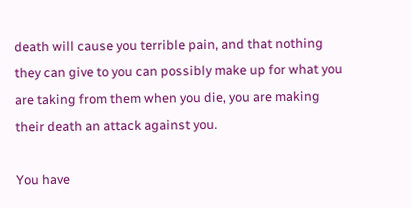death will cause you terrible pain, and that nothing they can give to you can possibly make up for what you are taking from them when you die, you are making their death an attack against you.

You have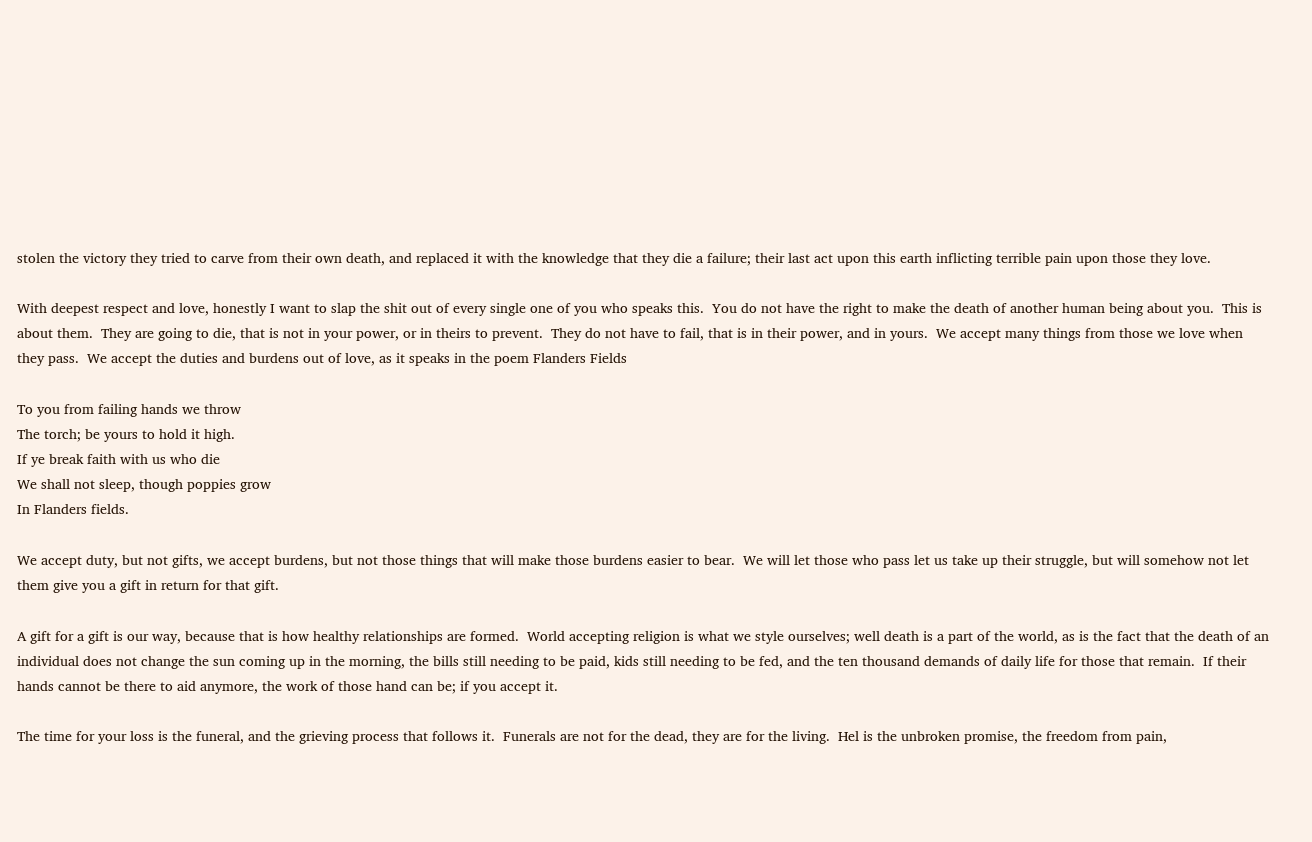stolen the victory they tried to carve from their own death, and replaced it with the knowledge that they die a failure; their last act upon this earth inflicting terrible pain upon those they love.

With deepest respect and love, honestly I want to slap the shit out of every single one of you who speaks this.  You do not have the right to make the death of another human being about you.  This is about them.  They are going to die, that is not in your power, or in theirs to prevent.  They do not have to fail, that is in their power, and in yours.  We accept many things from those we love when they pass.  We accept the duties and burdens out of love, as it speaks in the poem Flanders Fields

To you from failing hands we throw
The torch; be yours to hold it high.
If ye break faith with us who die
We shall not sleep, though poppies grow
In Flanders fields.

We accept duty, but not gifts, we accept burdens, but not those things that will make those burdens easier to bear.  We will let those who pass let us take up their struggle, but will somehow not let them give you a gift in return for that gift.

A gift for a gift is our way, because that is how healthy relationships are formed.  World accepting religion is what we style ourselves; well death is a part of the world, as is the fact that the death of an individual does not change the sun coming up in the morning, the bills still needing to be paid, kids still needing to be fed, and the ten thousand demands of daily life for those that remain.  If their hands cannot be there to aid anymore, the work of those hand can be; if you accept it.

The time for your loss is the funeral, and the grieving process that follows it.  Funerals are not for the dead, they are for the living.  Hel is the unbroken promise, the freedom from pain,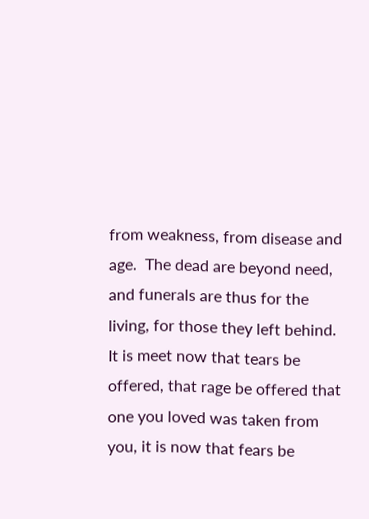from weakness, from disease and age.  The dead are beyond need, and funerals are thus for the living, for those they left behind.  It is meet now that tears be offered, that rage be offered that one you loved was taken from you, it is now that fears be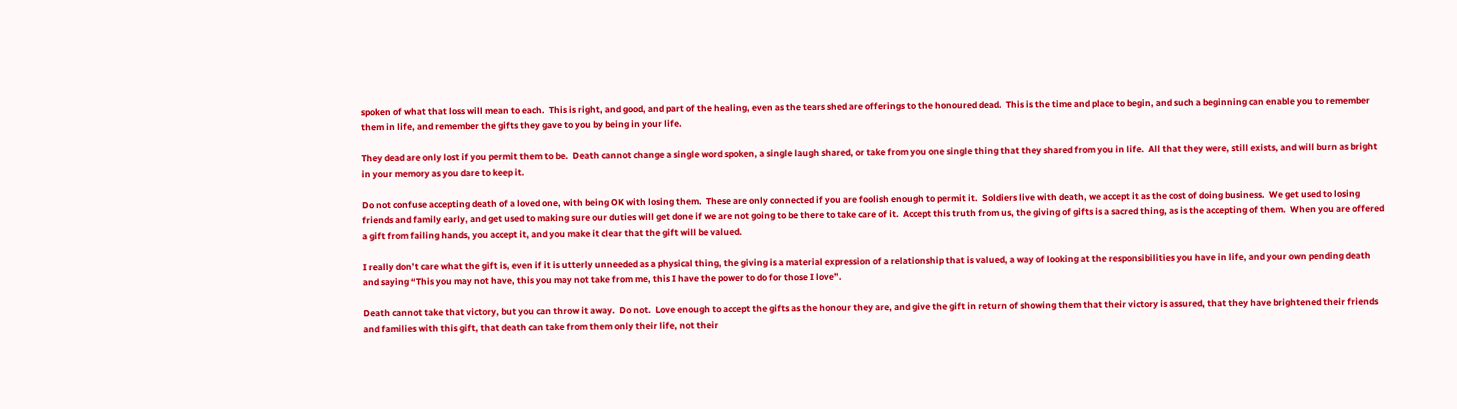spoken of what that loss will mean to each.  This is right, and good, and part of the healing, even as the tears shed are offerings to the honoured dead.  This is the time and place to begin, and such a beginning can enable you to remember them in life, and remember the gifts they gave to you by being in your life.

They dead are only lost if you permit them to be.  Death cannot change a single word spoken, a single laugh shared, or take from you one single thing that they shared from you in life.  All that they were, still exists, and will burn as bright in your memory as you dare to keep it.

Do not confuse accepting death of a loved one, with being OK with losing them.  These are only connected if you are foolish enough to permit it.  Soldiers live with death, we accept it as the cost of doing business.  We get used to losing friends and family early, and get used to making sure our duties will get done if we are not going to be there to take care of it.  Accept this truth from us, the giving of gifts is a sacred thing, as is the accepting of them.  When you are offered a gift from failing hands, you accept it, and you make it clear that the gift will be valued.

I really don’t care what the gift is, even if it is utterly unneeded as a physical thing, the giving is a material expression of a relationship that is valued, a way of looking at the responsibilities you have in life, and your own pending death and saying “This you may not have, this you may not take from me, this I have the power to do for those I love”.

Death cannot take that victory, but you can throw it away.  Do not.  Love enough to accept the gifts as the honour they are, and give the gift in return of showing them that their victory is assured, that they have brightened their friends and families with this gift, that death can take from them only their life, not their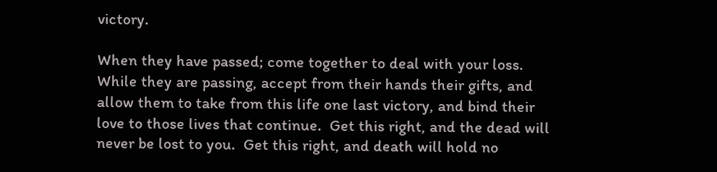victory.

When they have passed; come together to deal with your loss.  While they are passing, accept from their hands their gifts, and allow them to take from this life one last victory, and bind their love to those lives that continue.  Get this right, and the dead will never be lost to you.  Get this right, and death will hold no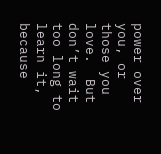power over you, or those you love.  But don’t wait too long to learn it, because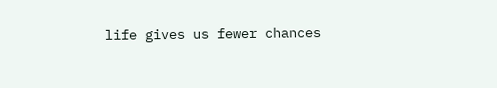life gives us fewer chances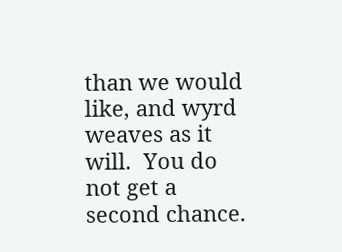than we would like, and wyrd weaves as it will.  You do not get a second chance.